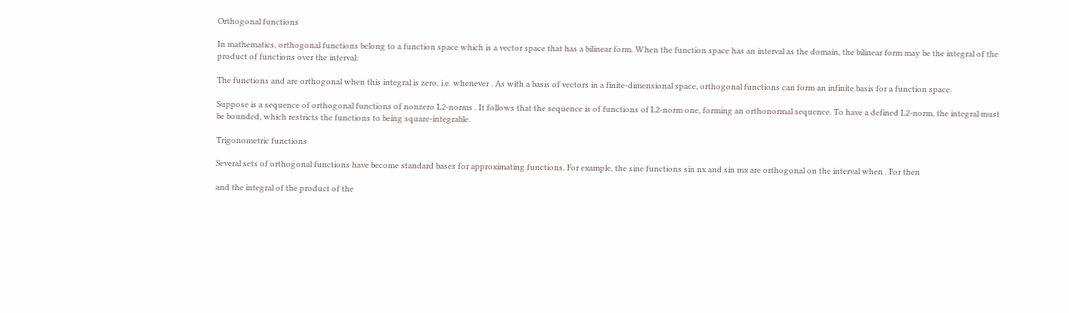Orthogonal functions

In mathematics, orthogonal functions belong to a function space which is a vector space that has a bilinear form. When the function space has an interval as the domain, the bilinear form may be the integral of the product of functions over the interval:

The functions and are orthogonal when this integral is zero, i.e. whenever . As with a basis of vectors in a finite-dimensional space, orthogonal functions can form an infinite basis for a function space.

Suppose is a sequence of orthogonal functions of nonzero L2-norms . It follows that the sequence is of functions of L2-norm one, forming an orthonormal sequence. To have a defined L2-norm, the integral must be bounded, which restricts the functions to being square-integrable.

Trigonometric functions

Several sets of orthogonal functions have become standard bases for approximating functions. For example, the sine functions sin nx and sin mx are orthogonal on the interval when . For then

and the integral of the product of the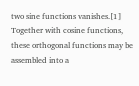two sine functions vanishes.[1] Together with cosine functions, these orthogonal functions may be assembled into a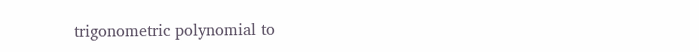trigonometric polynomial to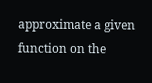approximate a given function on the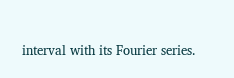interval with its Fourier series.